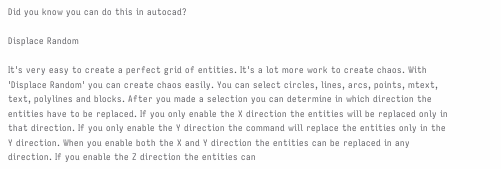Did you know you can do this in autocad?

Displace Random

It's very easy to create a perfect grid of entities. It's a lot more work to create chaos. With 'Displace Random' you can create chaos easily. You can select circles, lines, arcs, points, mtext, text, polylines and blocks. After you made a selection you can determine in which direction the entities have to be replaced. If you only enable the X direction the entities will be replaced only in that direction. If you only enable the Y direction the command will replace the entities only in the Y direction. When you enable both the X and Y direction the entities can be replaced in any direction. If you enable the Z direction the entities can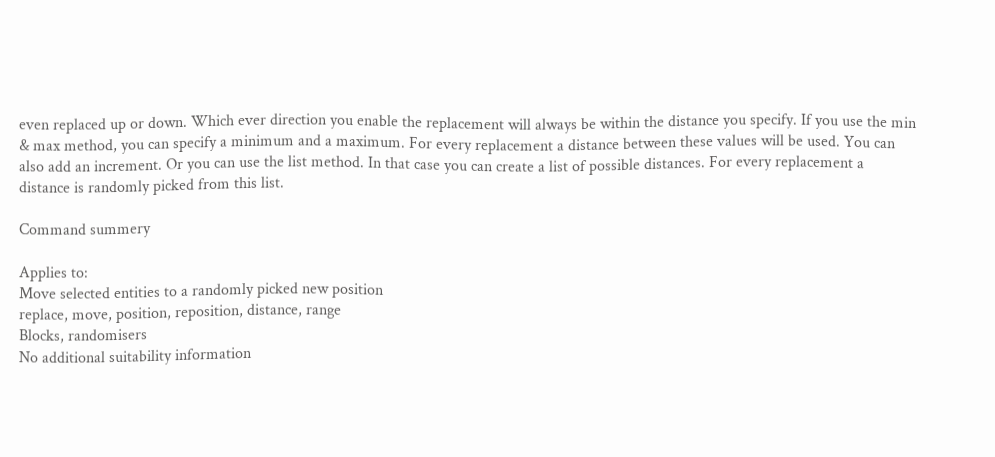even replaced up or down. Which ever direction you enable the replacement will always be within the distance you specify. If you use the min & max method, you can specify a minimum and a maximum. For every replacement a distance between these values will be used. You can also add an increment. Or you can use the list method. In that case you can create a list of possible distances. For every replacement a distance is randomly picked from this list.

Command summery

Applies to:
Move selected entities to a randomly picked new position
replace, move, position, reposition, distance, range
Blocks, randomisers
No additional suitability information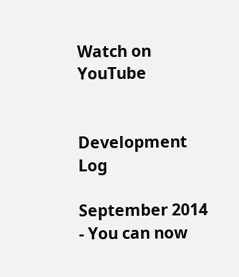Watch on YouTube


Development Log

September 2014
- You can now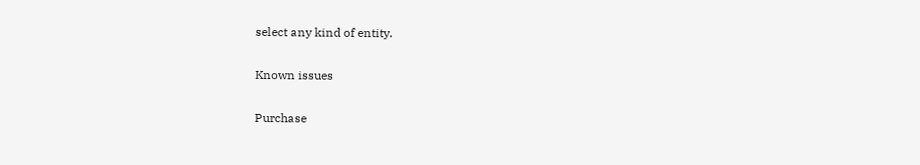select any kind of entity.

Known issues

Purchase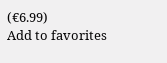(€6.99)
Add to favorites